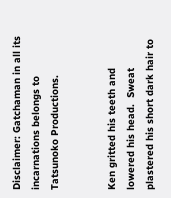Disclaimer: Gatchaman in all its incarnations belongs to Tatsunoko Productions.


Ken gritted his teeth and lowered his head.  Sweat plastered his short dark hair to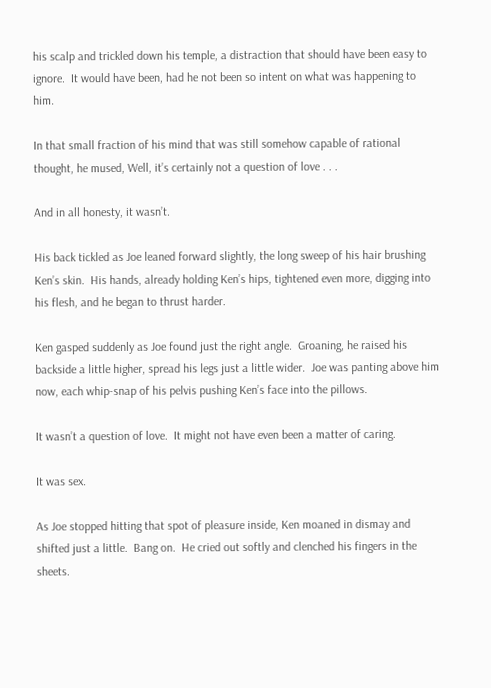his scalp and trickled down his temple, a distraction that should have been easy to ignore.  It would have been, had he not been so intent on what was happening to him.

In that small fraction of his mind that was still somehow capable of rational thought, he mused, Well, it’s certainly not a question of love . . .

And in all honesty, it wasn’t.

His back tickled as Joe leaned forward slightly, the long sweep of his hair brushing Ken’s skin.  His hands, already holding Ken’s hips, tightened even more, digging into his flesh, and he began to thrust harder.

Ken gasped suddenly as Joe found just the right angle.  Groaning, he raised his backside a little higher, spread his legs just a little wider.  Joe was panting above him now, each whip-snap of his pelvis pushing Ken’s face into the pillows.

It wasn’t a question of love.  It might not have even been a matter of caring.

It was sex.

As Joe stopped hitting that spot of pleasure inside, Ken moaned in dismay and shifted just a little.  Bang on.  He cried out softly and clenched his fingers in the sheets.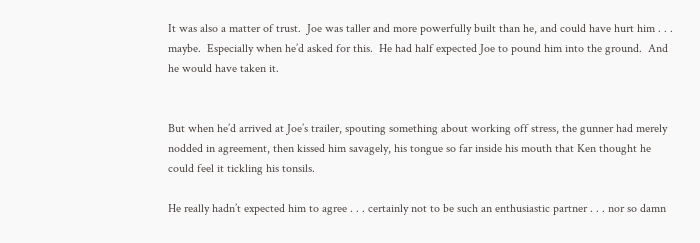It was also a matter of trust.  Joe was taller and more powerfully built than he, and could have hurt him . . . maybe.  Especially when he’d asked for this.  He had half expected Joe to pound him into the ground.  And he would have taken it.


But when he’d arrived at Joe’s trailer, spouting something about working off stress, the gunner had merely nodded in agreement, then kissed him savagely, his tongue so far inside his mouth that Ken thought he could feel it tickling his tonsils.

He really hadn’t expected him to agree . . . certainly not to be such an enthusiastic partner . . . nor so damn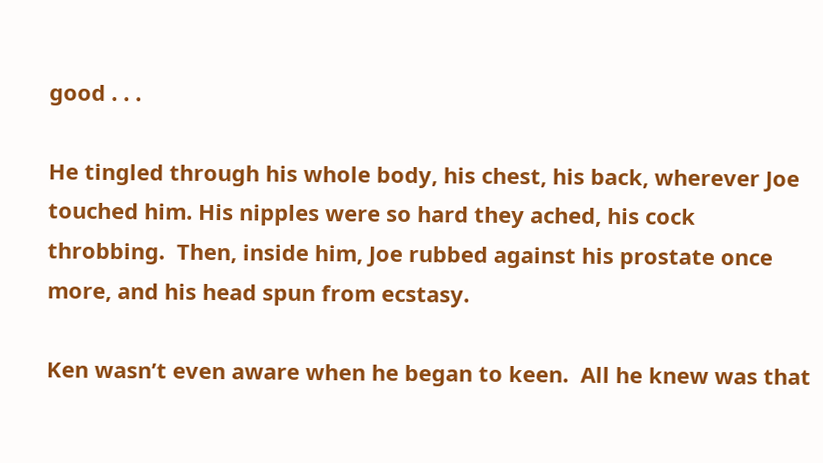good . . .

He tingled through his whole body, his chest, his back, wherever Joe touched him. His nipples were so hard they ached, his cock throbbing.  Then, inside him, Joe rubbed against his prostate once more, and his head spun from ecstasy.

Ken wasn’t even aware when he began to keen.  All he knew was that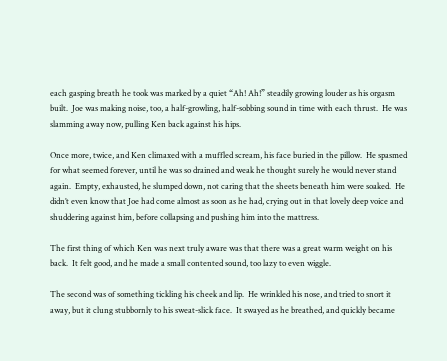each gasping breath he took was marked by a quiet “Ah! Ah!” steadily growing louder as his orgasm built.  Joe was making noise, too, a half-growling, half-sobbing sound in time with each thrust.  He was slamming away now, pulling Ken back against his hips.

Once more, twice, and Ken climaxed with a muffled scream, his face buried in the pillow.  He spasmed for what seemed forever, until he was so drained and weak he thought surely he would never stand again.  Empty, exhausted, he slumped down, not caring that the sheets beneath him were soaked.  He didn’t even know that Joe had come almost as soon as he had, crying out in that lovely deep voice and shuddering against him, before collapsing and pushing him into the mattress.

The first thing of which Ken was next truly aware was that there was a great warm weight on his back.  It felt good, and he made a small contented sound, too lazy to even wiggle.

The second was of something tickling his cheek and lip.  He wrinkled his nose, and tried to snort it away, but it clung stubbornly to his sweat-slick face.  It swayed as he breathed, and quickly became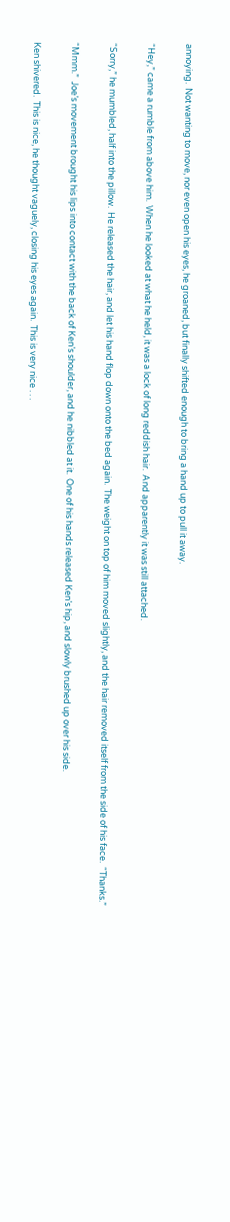annoying.  Not wanting to move, nor even open his eyes, he groaned, but finally shifted enough to bring a hand up to pull it away.

“Hey,” came a rumble from above him.  When he looked at what he held, it was a lock of long reddish hair.  And apparently it was still attached.

“Sorry,” he mumbled, half into the pillow.  He released the hair, and let his hand flop down onto the bed again.  The weight on top of him moved slightly, and the hair removed itself from the side of his face.  “Thanks.”

“Mmm.”  Joe’s movement brought his lips into contact with the back of Ken’s shoulder, and he nibbled at it.  One of his hands released Ken’s hip, and slowly brushed up over his side.

Ken shivered.  This is nice, he thought vaguely, closing his eyes again.  This is very nice . . .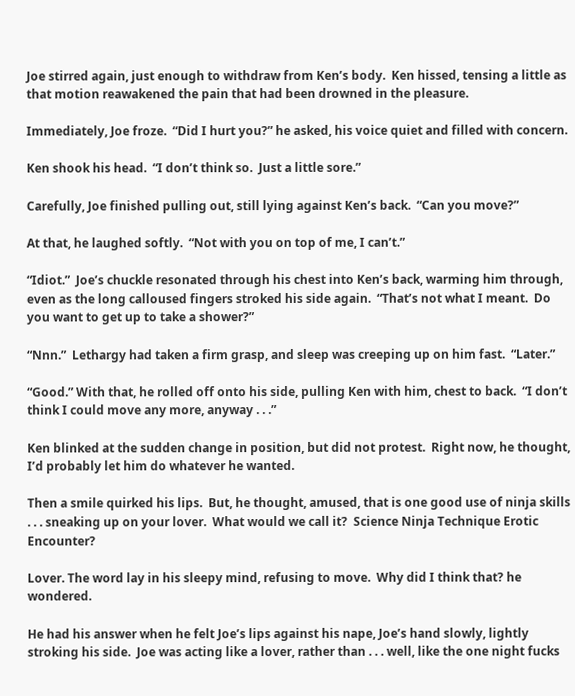Joe stirred again, just enough to withdraw from Ken’s body.  Ken hissed, tensing a little as that motion reawakened the pain that had been drowned in the pleasure.

Immediately, Joe froze.  “Did I hurt you?” he asked, his voice quiet and filled with concern.

Ken shook his head.  “I don’t think so.  Just a little sore.”

Carefully, Joe finished pulling out, still lying against Ken’s back.  “Can you move?”

At that, he laughed softly.  “Not with you on top of me, I can’t.”

“Idiot.”  Joe’s chuckle resonated through his chest into Ken’s back, warming him through, even as the long calloused fingers stroked his side again.  “That’s not what I meant.  Do you want to get up to take a shower?”

“Nnn.”  Lethargy had taken a firm grasp, and sleep was creeping up on him fast.  “Later.”

“Good.” With that, he rolled off onto his side, pulling Ken with him, chest to back.  “I don’t think I could move any more, anyway . . .”

Ken blinked at the sudden change in position, but did not protest.  Right now, he thought, I’d probably let him do whatever he wanted.

Then a smile quirked his lips.  But, he thought, amused, that is one good use of ninja skills . . . sneaking up on your lover.  What would we call it?  Science Ninja Technique Erotic Encounter?

Lover. The word lay in his sleepy mind, refusing to move.  Why did I think that? he wondered.

He had his answer when he felt Joe’s lips against his nape, Joe’s hand slowly, lightly stroking his side.  Joe was acting like a lover, rather than . . . well, like the one night fucks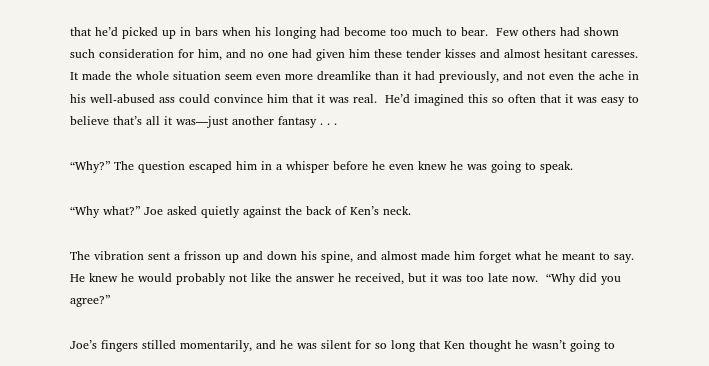that he’d picked up in bars when his longing had become too much to bear.  Few others had shown such consideration for him, and no one had given him these tender kisses and almost hesitant caresses.  It made the whole situation seem even more dreamlike than it had previously, and not even the ache in his well-abused ass could convince him that it was real.  He’d imagined this so often that it was easy to believe that’s all it was—just another fantasy . . .

“Why?” The question escaped him in a whisper before he even knew he was going to speak.

“Why what?” Joe asked quietly against the back of Ken’s neck.

The vibration sent a frisson up and down his spine, and almost made him forget what he meant to say.  He knew he would probably not like the answer he received, but it was too late now.  “Why did you agree?”

Joe’s fingers stilled momentarily, and he was silent for so long that Ken thought he wasn’t going to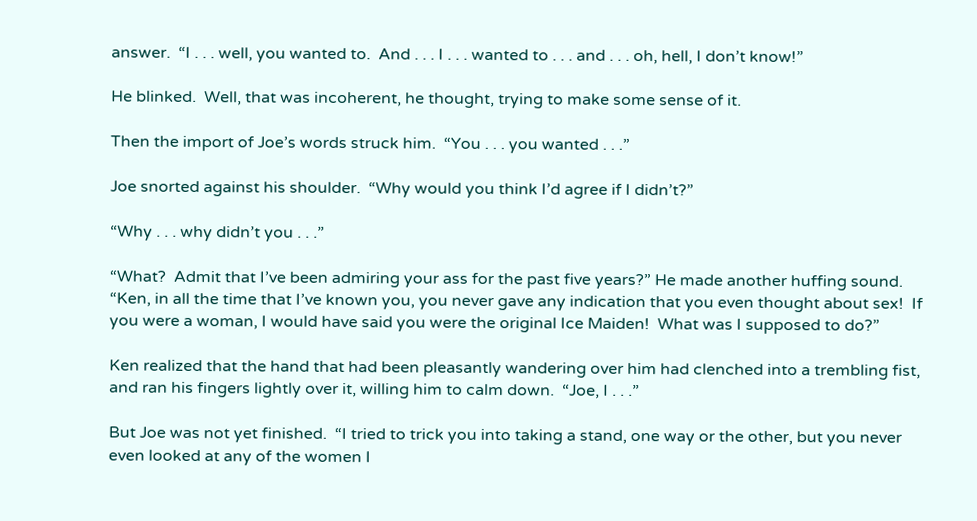answer.  “I . . . well, you wanted to.  And . . . I . . . wanted to . . . and . . . oh, hell, I don’t know!”

He blinked.  Well, that was incoherent, he thought, trying to make some sense of it.

Then the import of Joe’s words struck him.  “You . . . you wanted . . .”

Joe snorted against his shoulder.  “Why would you think I’d agree if I didn’t?”

“Why . . . why didn’t you . . .”

“What?  Admit that I’ve been admiring your ass for the past five years?” He made another huffing sound.  “Ken, in all the time that I’ve known you, you never gave any indication that you even thought about sex!  If you were a woman, I would have said you were the original Ice Maiden!  What was I supposed to do?”

Ken realized that the hand that had been pleasantly wandering over him had clenched into a trembling fist, and ran his fingers lightly over it, willing him to calm down.  “Joe, I . . .”

But Joe was not yet finished.  “I tried to trick you into taking a stand, one way or the other, but you never even looked at any of the women I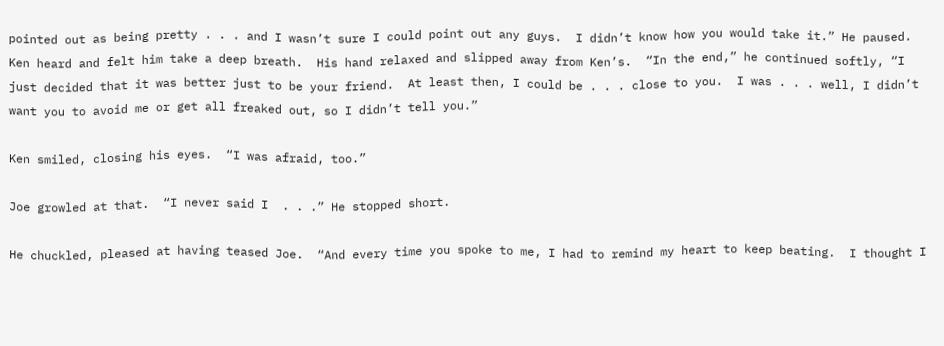pointed out as being pretty . . . and I wasn’t sure I could point out any guys.  I didn’t know how you would take it.” He paused.  Ken heard and felt him take a deep breath.  His hand relaxed and slipped away from Ken’s.  “In the end,” he continued softly, “I just decided that it was better just to be your friend.  At least then, I could be . . . close to you.  I was . . . well, I didn’t want you to avoid me or get all freaked out, so I didn’t tell you.”

Ken smiled, closing his eyes.  “I was afraid, too.”

Joe growled at that.  “I never said I  . . .” He stopped short.

He chuckled, pleased at having teased Joe.  “And every time you spoke to me, I had to remind my heart to keep beating.  I thought I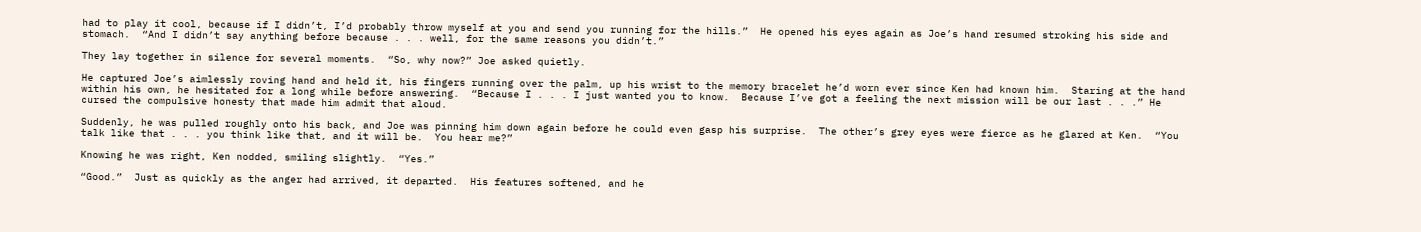had to play it cool, because if I didn’t, I’d probably throw myself at you and send you running for the hills.”  He opened his eyes again as Joe’s hand resumed stroking his side and stomach.  “And I didn’t say anything before because . . . well, for the same reasons you didn’t.”

They lay together in silence for several moments.  “So, why now?” Joe asked quietly.

He captured Joe’s aimlessly roving hand and held it, his fingers running over the palm, up his wrist to the memory bracelet he’d worn ever since Ken had known him.  Staring at the hand within his own, he hesitated for a long while before answering.  “Because I . . . I just wanted you to know.  Because I’ve got a feeling the next mission will be our last . . .” He cursed the compulsive honesty that made him admit that aloud.

Suddenly, he was pulled roughly onto his back, and Joe was pinning him down again before he could even gasp his surprise.  The other’s grey eyes were fierce as he glared at Ken.  “You talk like that . . . you think like that, and it will be.  You hear me?”

Knowing he was right, Ken nodded, smiling slightly.  “Yes.”

“Good.”  Just as quickly as the anger had arrived, it departed.  His features softened, and he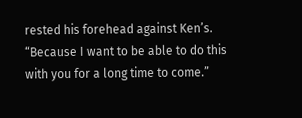rested his forehead against Ken’s.  “Because I want to be able to do this with you for a long time to come.”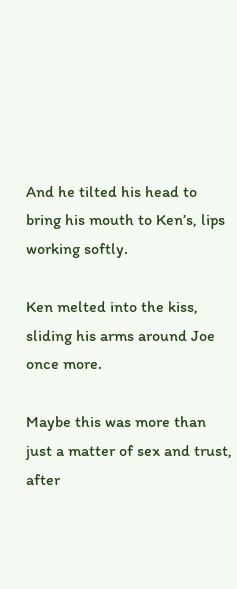And he tilted his head to bring his mouth to Ken’s, lips working softly.

Ken melted into the kiss, sliding his arms around Joe once more.

Maybe this was more than just a matter of sex and trust, after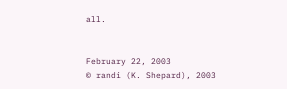all.


February 22, 2003
© randi (K. Shepard), 2003